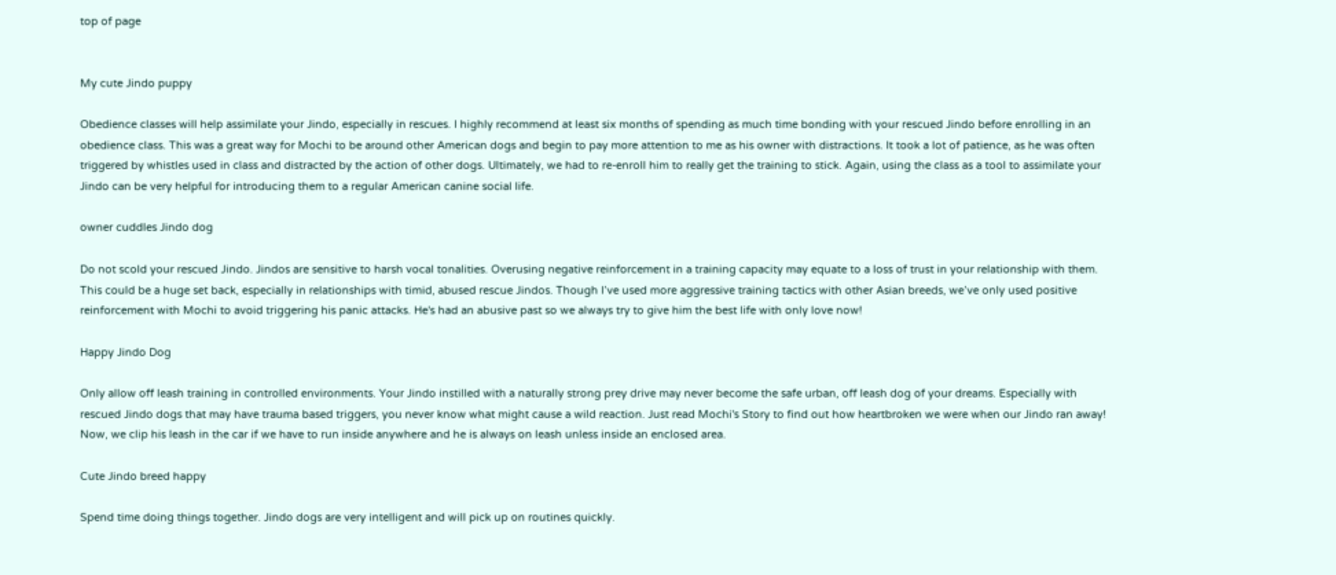top of page


My cute Jindo puppy

Obedience classes will help assimilate your Jindo, especially in rescues. I highly recommend at least six months of spending as much time bonding with your rescued Jindo before enrolling in an obedience class. This was a great way for Mochi to be around other American dogs and begin to pay more attention to me as his owner with distractions. It took a lot of patience, as he was often triggered by whistles used in class and distracted by the action of other dogs. Ultimately, we had to re-enroll him to really get the training to stick. Again, using the class as a tool to assimilate your Jindo can be very helpful for introducing them to a regular American canine social life.

owner cuddles Jindo dog

Do not scold your rescued Jindo. Jindos are sensitive to harsh vocal tonalities. Overusing negative reinforcement in a training capacity may equate to a loss of trust in your relationship with them. This could be a huge set back, especially in relationships with timid, abused rescue Jindos. Though I’ve used more aggressive training tactics with other Asian breeds, we’ve only used positive reinforcement with Mochi to avoid triggering his panic attacks. He's had an abusive past so we always try to give him the best life with only love now!

Happy Jindo Dog

Only allow off leash training in controlled environments. Your Jindo instilled with a naturally strong prey drive may never become the safe urban, off leash dog of your dreams. Especially with rescued Jindo dogs that may have trauma based triggers, you never know what might cause a wild reaction. Just read Mochi's Story to find out how heartbroken we were when our Jindo ran away! Now, we clip his leash in the car if we have to run inside anywhere and he is always on leash unless inside an enclosed area.

Cute Jindo breed happy

Spend time doing things together. Jindo dogs are very intelligent and will pick up on routines quickly.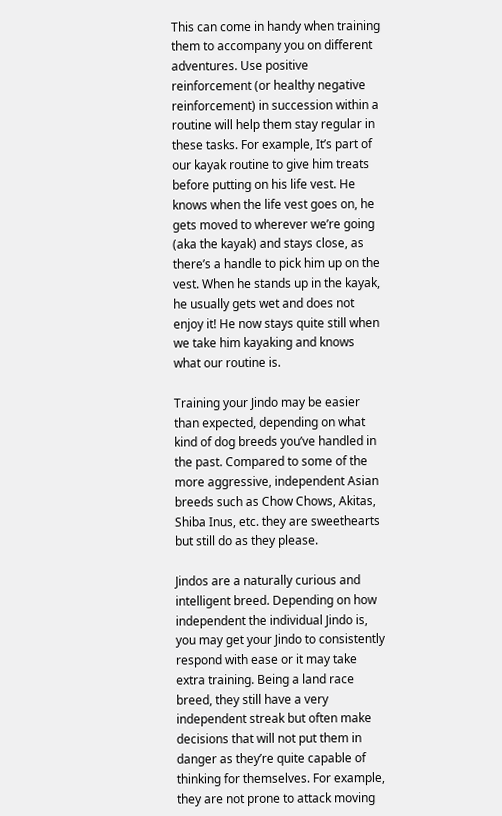This can come in handy when training them to accompany you on different adventures. Use positive reinforcement (or healthy negative reinforcement) in succession within a routine will help them stay regular in these tasks. For example, It’s part of our kayak routine to give him treats before putting on his life vest. He knows when the life vest goes on, he gets moved to wherever we’re going (aka the kayak) and stays close, as there’s a handle to pick him up on the vest. When he stands up in the kayak, he usually gets wet and does not enjoy it! He now stays quite still when we take him kayaking and knows what our routine is.

Training your Jindo may be easier than expected, depending on what kind of dog breeds you’ve handled in the past. Compared to some of the more aggressive, independent Asian breeds such as Chow Chows, Akitas, Shiba Inus, etc. they are sweethearts but still do as they please.

Jindos are a naturally curious and intelligent breed. Depending on how independent the individual Jindo is, you may get your Jindo to consistently respond with ease or it may take extra training. Being a land race breed, they still have a very independent streak but often make decisions that will not put them in danger as they’re quite capable of thinking for themselves. For example, they are not prone to attack moving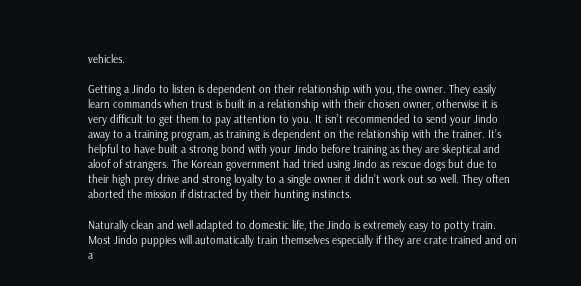vehicles.

Getting a Jindo to listen is dependent on their relationship with you, the owner. They easily learn commands when trust is built in a relationship with their chosen owner, otherwise it is very difficult to get them to pay attention to you. It isn’t recommended to send your Jindo away to a training program, as training is dependent on the relationship with the trainer. It’s helpful to have built a strong bond with your Jindo before training as they are skeptical and aloof of strangers. The Korean government had tried using Jindo as rescue dogs but due to their high prey drive and strong loyalty to a single owner it didn’t work out so well. They often aborted the mission if distracted by their hunting instincts.

Naturally clean and well adapted to domestic life, the Jindo is extremely easy to potty train. Most Jindo puppies will automatically train themselves especially if they are crate trained and on a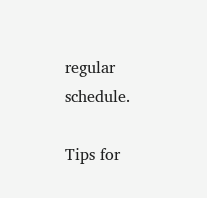regular schedule.

Tips for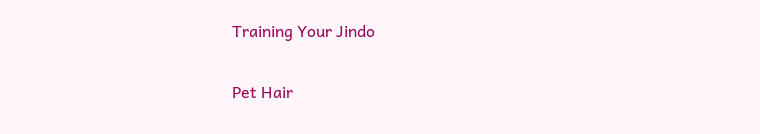Training Your Jindo

Pet Hair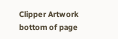Clipper Artwork
bottom of page